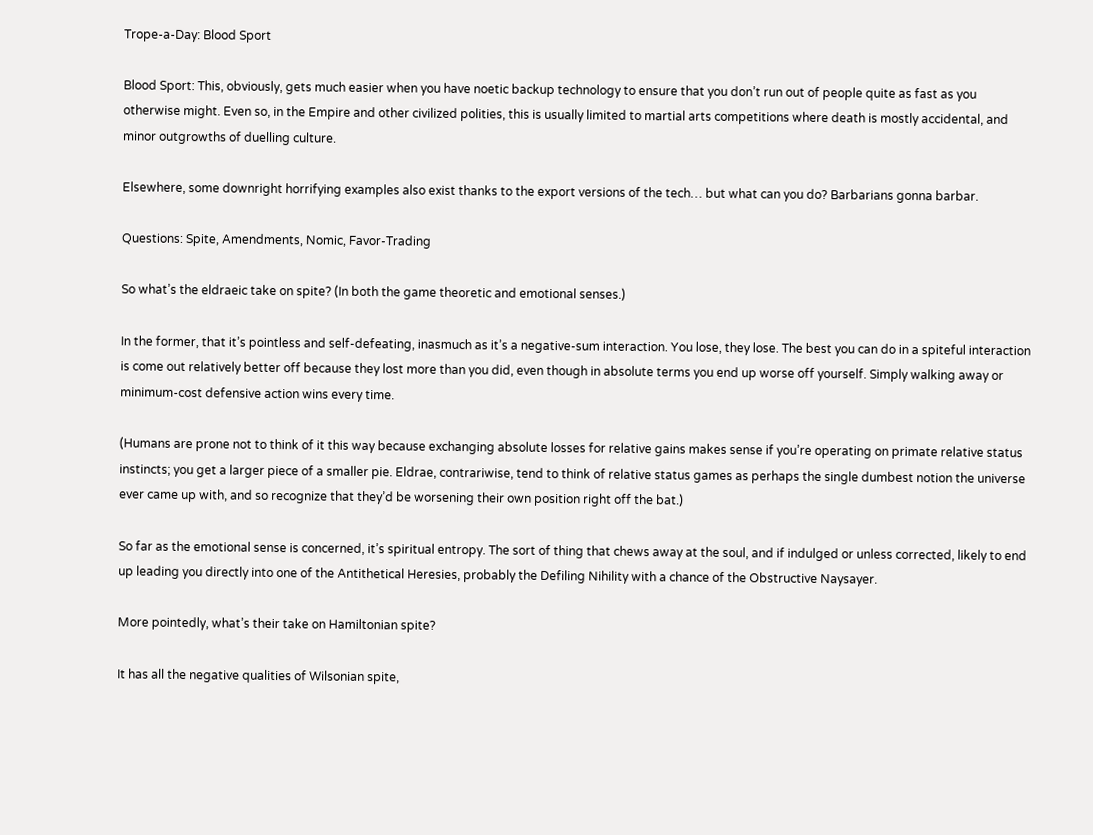Trope-a-Day: Blood Sport

Blood Sport: This, obviously, gets much easier when you have noetic backup technology to ensure that you don’t run out of people quite as fast as you otherwise might. Even so, in the Empire and other civilized polities, this is usually limited to martial arts competitions where death is mostly accidental, and minor outgrowths of duelling culture.

Elsewhere, some downright horrifying examples also exist thanks to the export versions of the tech… but what can you do? Barbarians gonna barbar.

Questions: Spite, Amendments, Nomic, Favor-Trading

So what’s the eldraeic take on spite? (In both the game theoretic and emotional senses.)

In the former, that it’s pointless and self-defeating, inasmuch as it’s a negative-sum interaction. You lose, they lose. The best you can do in a spiteful interaction is come out relatively better off because they lost more than you did, even though in absolute terms you end up worse off yourself. Simply walking away or minimum-cost defensive action wins every time.

(Humans are prone not to think of it this way because exchanging absolute losses for relative gains makes sense if you’re operating on primate relative status instincts; you get a larger piece of a smaller pie. Eldrae, contrariwise, tend to think of relative status games as perhaps the single dumbest notion the universe ever came up with, and so recognize that they’d be worsening their own position right off the bat.)

So far as the emotional sense is concerned, it’s spiritual entropy. The sort of thing that chews away at the soul, and if indulged or unless corrected, likely to end up leading you directly into one of the Antithetical Heresies, probably the Defiling Nihility with a chance of the Obstructive Naysayer.

More pointedly, what’s their take on Hamiltonian spite?

It has all the negative qualities of Wilsonian spite,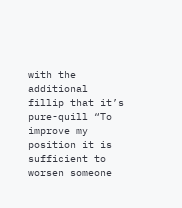with the additional fillip that it’s pure-quill “To improve my position it is sufficient to worsen someone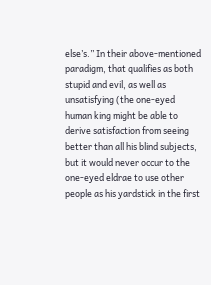else’s.” In their above-mentioned paradigm, that qualifies as both stupid and evil, as well as unsatisfying (the one-eyed human king might be able to derive satisfaction from seeing better than all his blind subjects, but it would never occur to the one-eyed eldrae to use other people as his yardstick in the first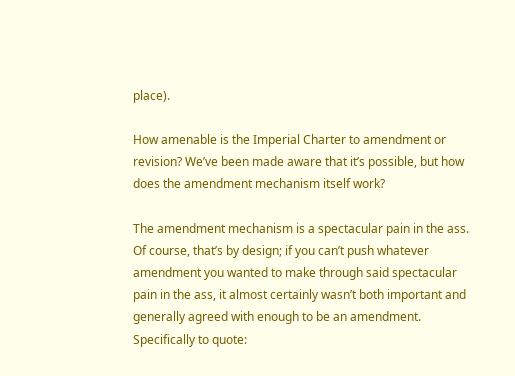place).

How amenable is the Imperial Charter to amendment or revision? We’ve been made aware that it’s possible, but how does the amendment mechanism itself work?

The amendment mechanism is a spectacular pain in the ass. Of course, that’s by design; if you can’t push whatever amendment you wanted to make through said spectacular pain in the ass, it almost certainly wasn’t both important and generally agreed with enough to be an amendment. Specifically to quote: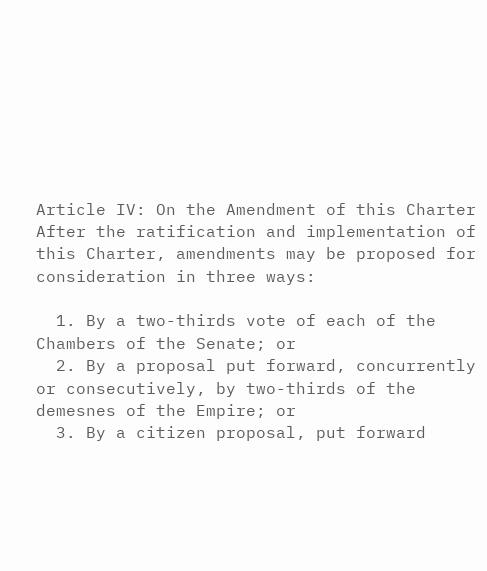Article IV: On the Amendment of this Charter
After the ratification and implementation of this Charter, amendments may be proposed for consideration in three ways:

  1. By a two-thirds vote of each of the Chambers of the Senate; or
  2. By a proposal put forward, concurrently or consecutively, by two-thirds of the demesnes of the Empire; or
  3. By a citizen proposal, put forward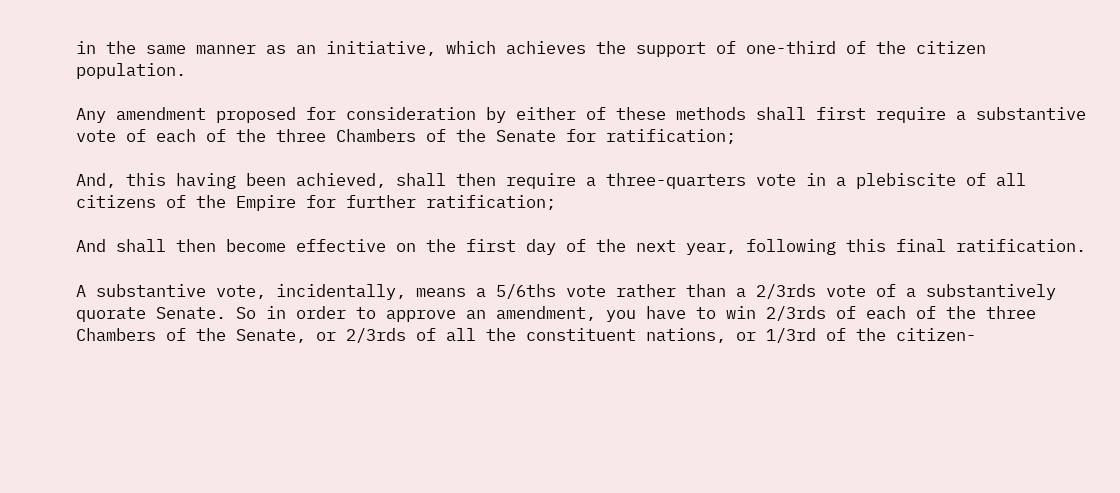in the same manner as an initiative, which achieves the support of one-third of the citizen population.

Any amendment proposed for consideration by either of these methods shall first require a substantive vote of each of the three Chambers of the Senate for ratification;

And, this having been achieved, shall then require a three-quarters vote in a plebiscite of all citizens of the Empire for further ratification;

And shall then become effective on the first day of the next year, following this final ratification.

A substantive vote, incidentally, means a 5/6ths vote rather than a 2/3rds vote of a substantively quorate Senate. So in order to approve an amendment, you have to win 2/3rds of each of the three Chambers of the Senate, or 2/3rds of all the constituent nations, or 1/3rd of the citizen-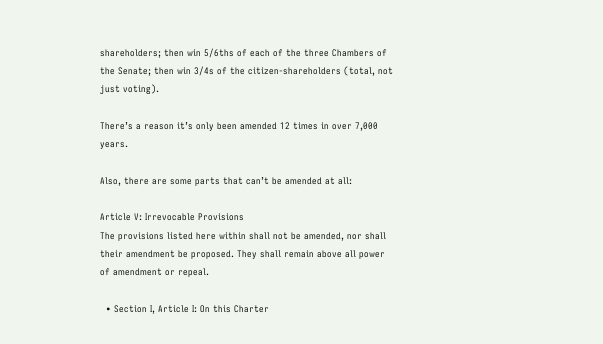shareholders; then win 5/6ths of each of the three Chambers of the Senate; then win 3/4s of the citizen-shareholders (total, not just voting).

There’s a reason it’s only been amended 12 times in over 7,000 years.

Also, there are some parts that can’t be amended at all:

Article V: Irrevocable Provisions
The provisions listed here within shall not be amended, nor shall their amendment be proposed. They shall remain above all power of amendment or repeal.

  • Section I, Article I: On this Charter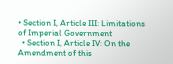• Section I, Article III: Limitations of Imperial Government
  • Section I, Article IV: On the Amendment of this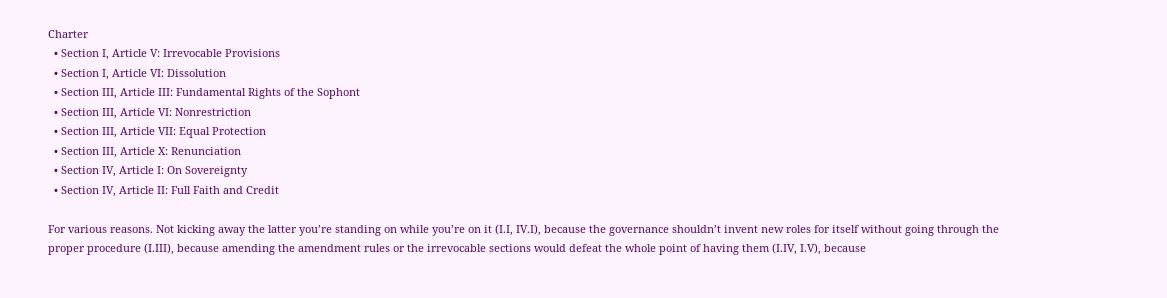Charter
  • Section I, Article V: Irrevocable Provisions
  • Section I, Article VI: Dissolution
  • Section III, Article III: Fundamental Rights of the Sophont
  • Section III, Article VI: Nonrestriction
  • Section III, Article VII: Equal Protection
  • Section III, Article X: Renunciation
  • Section IV, Article I: On Sovereignty
  • Section IV, Article II: Full Faith and Credit

For various reasons. Not kicking away the latter you’re standing on while you’re on it (I.I, IV.I), because the governance shouldn’t invent new roles for itself without going through the proper procedure (I.III), because amending the amendment rules or the irrevocable sections would defeat the whole point of having them (I.IV, I.V), because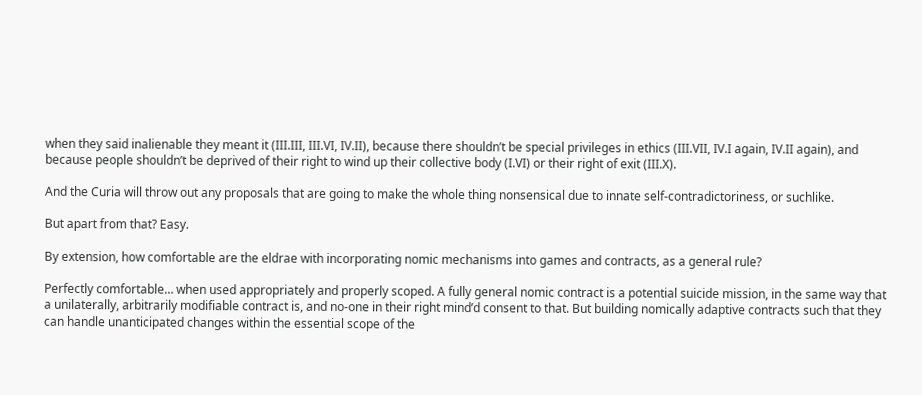when they said inalienable they meant it (III.III, III.VI, IV.II), because there shouldn’t be special privileges in ethics (III.VII, IV.I again, IV.II again), and because people shouldn’t be deprived of their right to wind up their collective body (I.VI) or their right of exit (III.X).

And the Curia will throw out any proposals that are going to make the whole thing nonsensical due to innate self-contradictoriness, or suchlike.

But apart from that? Easy.

By extension, how comfortable are the eldrae with incorporating nomic mechanisms into games and contracts, as a general rule?

Perfectly comfortable… when used appropriately and properly scoped. A fully general nomic contract is a potential suicide mission, in the same way that a unilaterally, arbitrarily modifiable contract is, and no-one in their right mind’d consent to that. But building nomically adaptive contracts such that they can handle unanticipated changes within the essential scope of the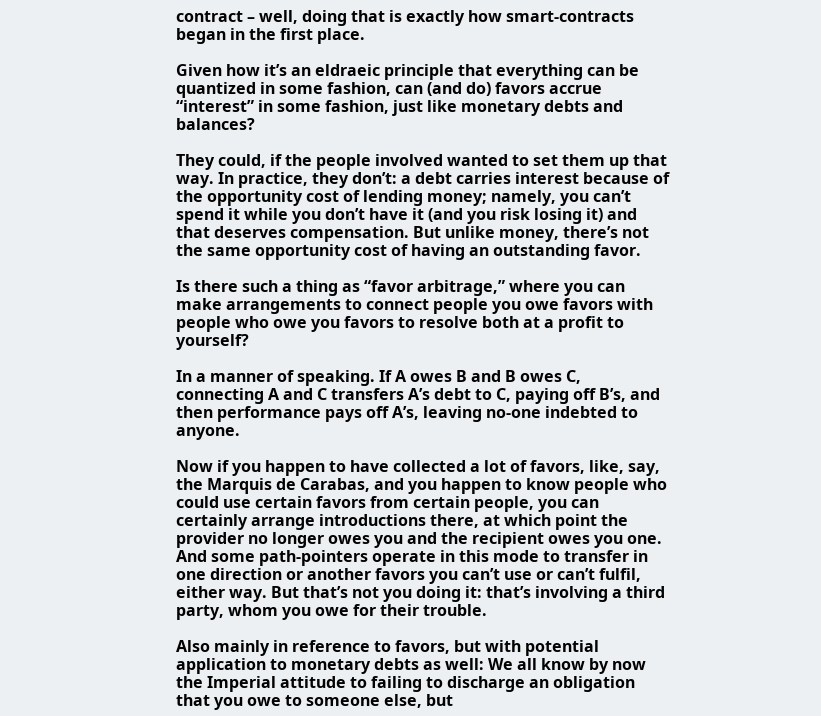contract – well, doing that is exactly how smart-contracts began in the first place.

Given how it’s an eldraeic principle that everything can be quantized in some fashion, can (and do) favors accrue “interest” in some fashion, just like monetary debts and balances?

They could, if the people involved wanted to set them up that way. In practice, they don’t: a debt carries interest because of the opportunity cost of lending money; namely, you can’t spend it while you don’t have it (and you risk losing it) and that deserves compensation. But unlike money, there’s not the same opportunity cost of having an outstanding favor.

Is there such a thing as “favor arbitrage,” where you can make arrangements to connect people you owe favors with people who owe you favors to resolve both at a profit to yourself?

In a manner of speaking. If A owes B and B owes C, connecting A and C transfers A’s debt to C, paying off B’s, and then performance pays off A’s, leaving no-one indebted to anyone.

Now if you happen to have collected a lot of favors, like, say, the Marquis de Carabas, and you happen to know people who could use certain favors from certain people, you can certainly arrange introductions there, at which point the provider no longer owes you and the recipient owes you one. And some path-pointers operate in this mode to transfer in one direction or another favors you can’t use or can’t fulfil, either way. But that’s not you doing it: that’s involving a third party, whom you owe for their trouble.

Also mainly in reference to favors, but with potential application to monetary debts as well: We all know by now the Imperial attitude to failing to discharge an obligation that you owe to someone else, but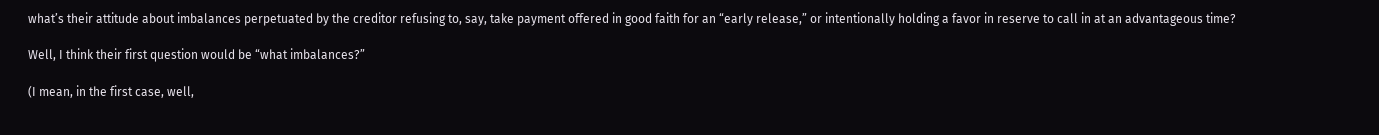what’s their attitude about imbalances perpetuated by the creditor refusing to, say, take payment offered in good faith for an “early release,” or intentionally holding a favor in reserve to call in at an advantageous time?

Well, I think their first question would be “what imbalances?”

(I mean, in the first case, well,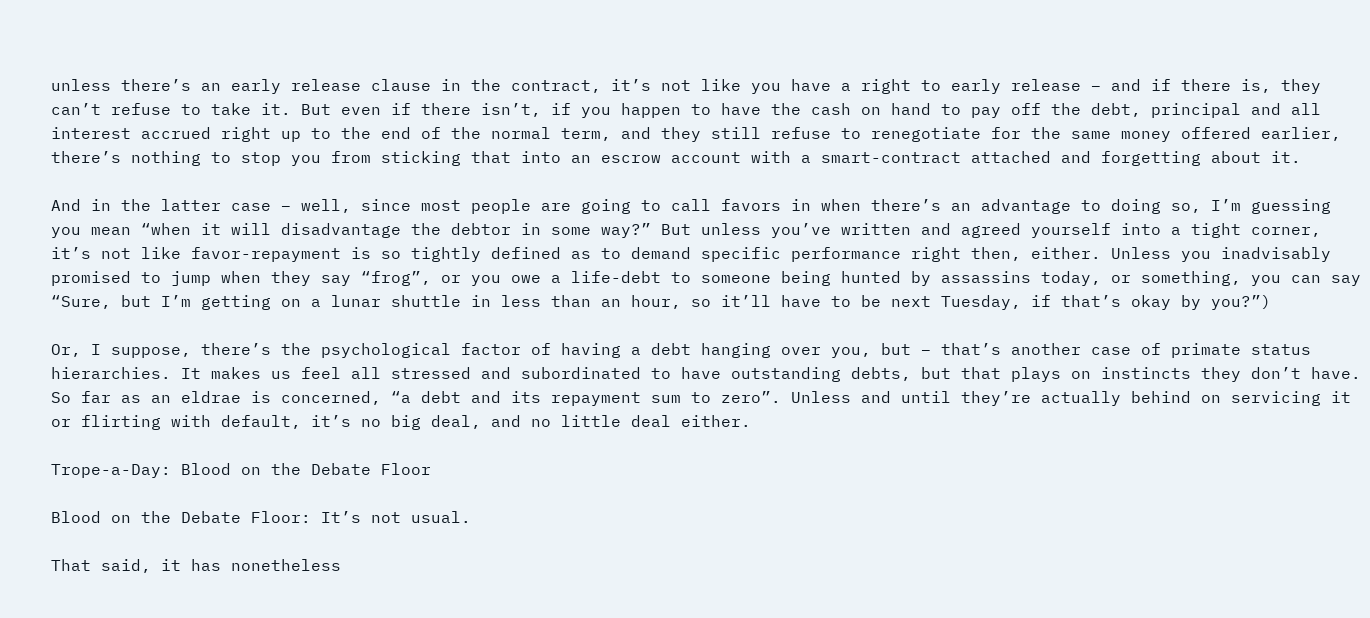unless there’s an early release clause in the contract, it’s not like you have a right to early release – and if there is, they can’t refuse to take it. But even if there isn’t, if you happen to have the cash on hand to pay off the debt, principal and all interest accrued right up to the end of the normal term, and they still refuse to renegotiate for the same money offered earlier, there’s nothing to stop you from sticking that into an escrow account with a smart-contract attached and forgetting about it.

And in the latter case – well, since most people are going to call favors in when there’s an advantage to doing so, I’m guessing you mean “when it will disadvantage the debtor in some way?” But unless you’ve written and agreed yourself into a tight corner, it’s not like favor-repayment is so tightly defined as to demand specific performance right then, either. Unless you inadvisably promised to jump when they say “frog”, or you owe a life-debt to someone being hunted by assassins today, or something, you can say “Sure, but I’m getting on a lunar shuttle in less than an hour, so it’ll have to be next Tuesday, if that’s okay by you?”)

Or, I suppose, there’s the psychological factor of having a debt hanging over you, but – that’s another case of primate status hierarchies. It makes us feel all stressed and subordinated to have outstanding debts, but that plays on instincts they don’t have. So far as an eldrae is concerned, “a debt and its repayment sum to zero”. Unless and until they’re actually behind on servicing it or flirting with default, it’s no big deal, and no little deal either.

Trope-a-Day: Blood on the Debate Floor

Blood on the Debate Floor: It’s not usual.

That said, it has nonetheless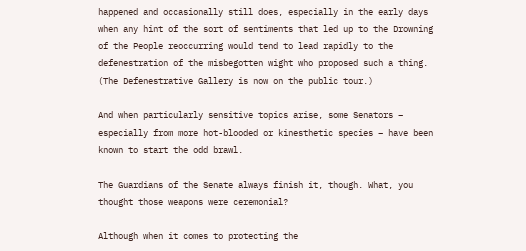happened and occasionally still does, especially in the early days when any hint of the sort of sentiments that led up to the Drowning of the People reoccurring would tend to lead rapidly to the defenestration of the misbegotten wight who proposed such a thing. (The Defenestrative Gallery is now on the public tour.)

And when particularly sensitive topics arise, some Senators – especially from more hot-blooded or kinesthetic species – have been known to start the odd brawl.

The Guardians of the Senate always finish it, though. What, you thought those weapons were ceremonial?

Although when it comes to protecting the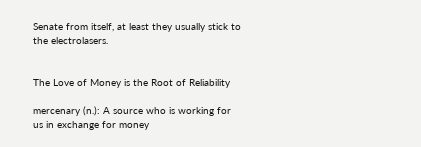Senate from itself, at least they usually stick to the electrolasers.


The Love of Money is the Root of Reliability

mercenary (n.): A source who is working for us in exchange for money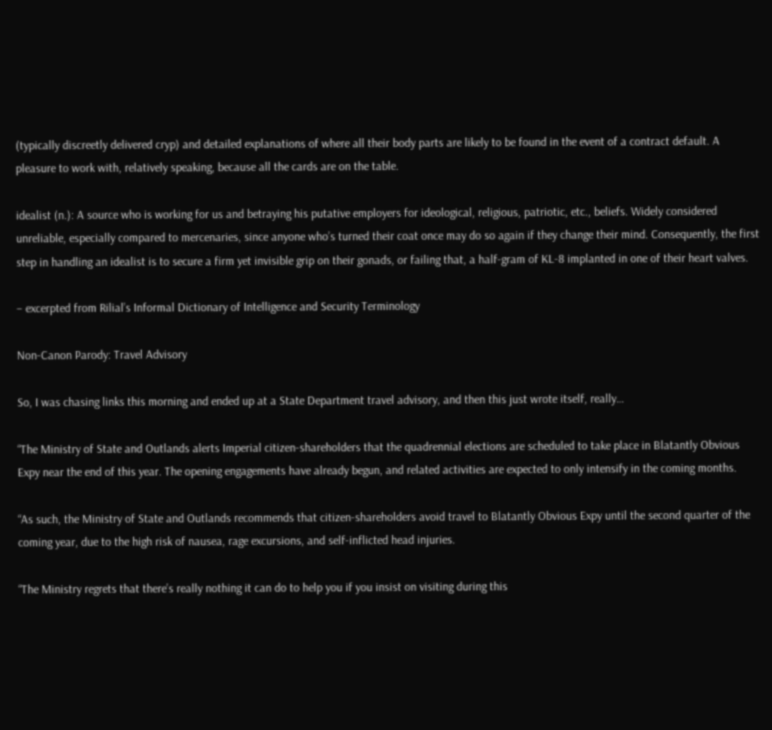(typically discreetly delivered cryp) and detailed explanations of where all their body parts are likely to be found in the event of a contract default. A pleasure to work with, relatively speaking, because all the cards are on the table.

idealist (n.): A source who is working for us and betraying his putative employers for ideological, religious, patriotic, etc., beliefs. Widely considered unreliable, especially compared to mercenaries, since anyone who’s turned their coat once may do so again if they change their mind. Consequently, the first step in handling an idealist is to secure a firm yet invisible grip on their gonads, or failing that, a half-gram of KL-8 implanted in one of their heart valves.

– excerpted from Rilial’s Informal Dictionary of Intelligence and Security Terminology

Non-Canon Parody: Travel Advisory

So, I was chasing links this morning and ended up at a State Department travel advisory, and then this just wrote itself, really…

“The Ministry of State and Outlands alerts Imperial citizen-shareholders that the quadrennial elections are scheduled to take place in Blatantly Obvious Expy near the end of this year. The opening engagements have already begun, and related activities are expected to only intensify in the coming months.

“As such, the Ministry of State and Outlands recommends that citizen-shareholders avoid travel to Blatantly Obvious Expy until the second quarter of the coming year, due to the high risk of nausea, rage excursions, and self-inflicted head injuries.

“The Ministry regrets that there’s really nothing it can do to help you if you insist on visiting during this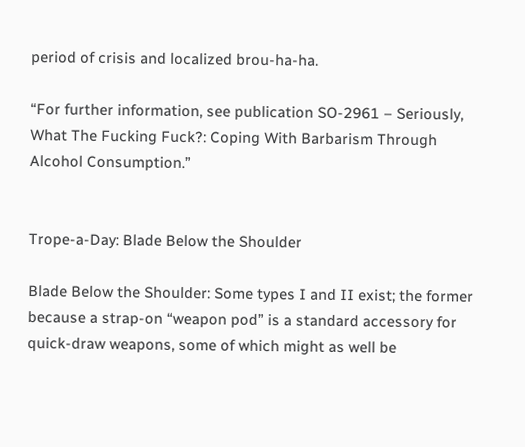period of crisis and localized brou-ha-ha.

“For further information, see publication SO-2961 – Seriously, What The Fucking Fuck?: Coping With Barbarism Through Alcohol Consumption.”


Trope-a-Day: Blade Below the Shoulder

Blade Below the Shoulder: Some types I and II exist; the former because a strap-on “weapon pod” is a standard accessory for quick-draw weapons, some of which might as well be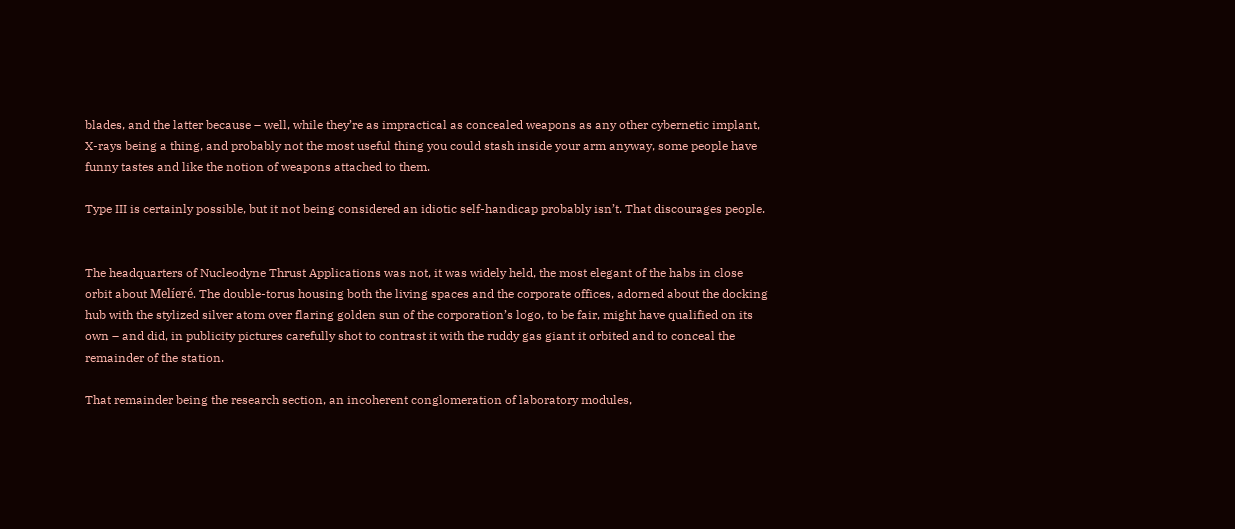blades, and the latter because – well, while they’re as impractical as concealed weapons as any other cybernetic implant, X-rays being a thing, and probably not the most useful thing you could stash inside your arm anyway, some people have funny tastes and like the notion of weapons attached to them.

Type III is certainly possible, but it not being considered an idiotic self-handicap probably isn’t. That discourages people.


The headquarters of Nucleodyne Thrust Applications was not, it was widely held, the most elegant of the habs in close orbit about Melíeré. The double-torus housing both the living spaces and the corporate offices, adorned about the docking hub with the stylized silver atom over flaring golden sun of the corporation’s logo, to be fair, might have qualified on its own – and did, in publicity pictures carefully shot to contrast it with the ruddy gas giant it orbited and to conceal the remainder of the station.

That remainder being the research section, an incoherent conglomeration of laboratory modules,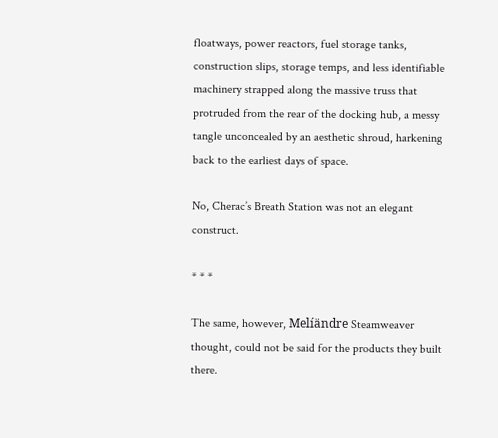floatways, power reactors, fuel storage tanks, construction slips, storage temps, and less identifiable machinery strapped along the massive truss that protruded from the rear of the docking hub, a messy tangle unconcealed by an aesthetic shroud, harkening back to the earliest days of space.

No, Cherac’s Breath Station was not an elegant construct.

* * *

The same, however, Melíändre Steamweaver thought, could not be said for the products they built there.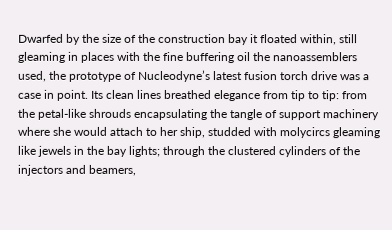Dwarfed by the size of the construction bay it floated within, still gleaming in places with the fine buffering oil the nanoassemblers used, the prototype of Nucleodyne’s latest fusion torch drive was a case in point. Its clean lines breathed elegance from tip to tip: from the petal-like shrouds encapsulating the tangle of support machinery where she would attach to her ship, studded with molycircs gleaming like jewels in the bay lights; through the clustered cylinders of the injectors and beamers,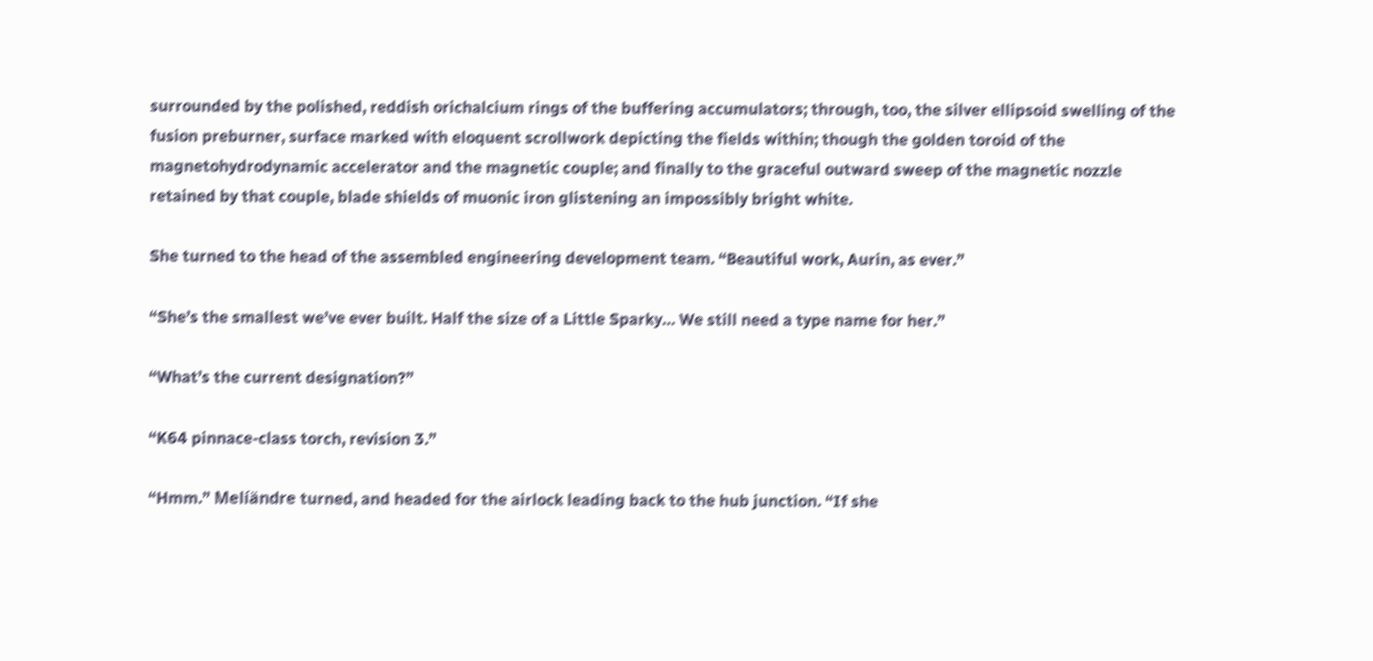surrounded by the polished, reddish orichalcium rings of the buffering accumulators; through, too, the silver ellipsoid swelling of the fusion preburner, surface marked with eloquent scrollwork depicting the fields within; though the golden toroid of the magnetohydrodynamic accelerator and the magnetic couple; and finally to the graceful outward sweep of the magnetic nozzle retained by that couple, blade shields of muonic iron glistening an impossibly bright white.

She turned to the head of the assembled engineering development team. “Beautiful work, Aurin, as ever.”

“She’s the smallest we’ve ever built. Half the size of a Little Sparky… We still need a type name for her.”

“What’s the current designation?”

“K64 pinnace-class torch, revision 3.”

“Hmm.” Melíändre turned, and headed for the airlock leading back to the hub junction. “If she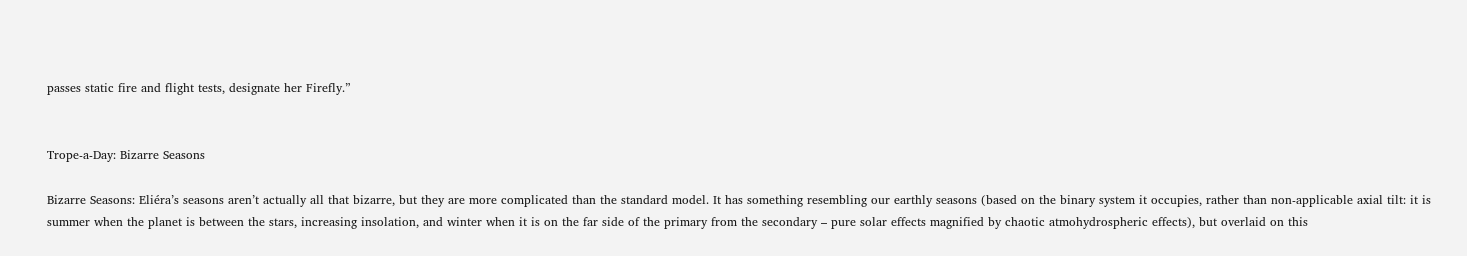passes static fire and flight tests, designate her Firefly.”


Trope-a-Day: Bizarre Seasons

Bizarre Seasons: Eliéra’s seasons aren’t actually all that bizarre, but they are more complicated than the standard model. It has something resembling our earthly seasons (based on the binary system it occupies, rather than non-applicable axial tilt: it is summer when the planet is between the stars, increasing insolation, and winter when it is on the far side of the primary from the secondary – pure solar effects magnified by chaotic atmohydrospheric effects), but overlaid on this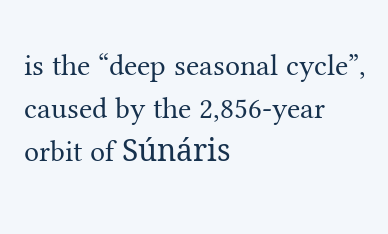is the “deep seasonal cycle”, caused by the 2,856-year orbit of Súnáris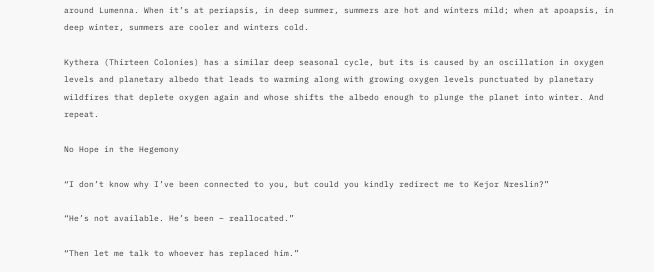around Lumenna. When it’s at periapsis, in deep summer, summers are hot and winters mild; when at apoapsis, in deep winter, summers are cooler and winters cold.

Kythera (Thirteen Colonies) has a similar deep seasonal cycle, but its is caused by an oscillation in oxygen levels and planetary albedo that leads to warming along with growing oxygen levels punctuated by planetary wildfires that deplete oxygen again and whose shifts the albedo enough to plunge the planet into winter. And repeat.

No Hope in the Hegemony

“I don’t know why I’ve been connected to you, but could you kindly redirect me to Kejor Nreslin?”

“He’s not available. He’s been – reallocated.”

“Then let me talk to whoever has replaced him.”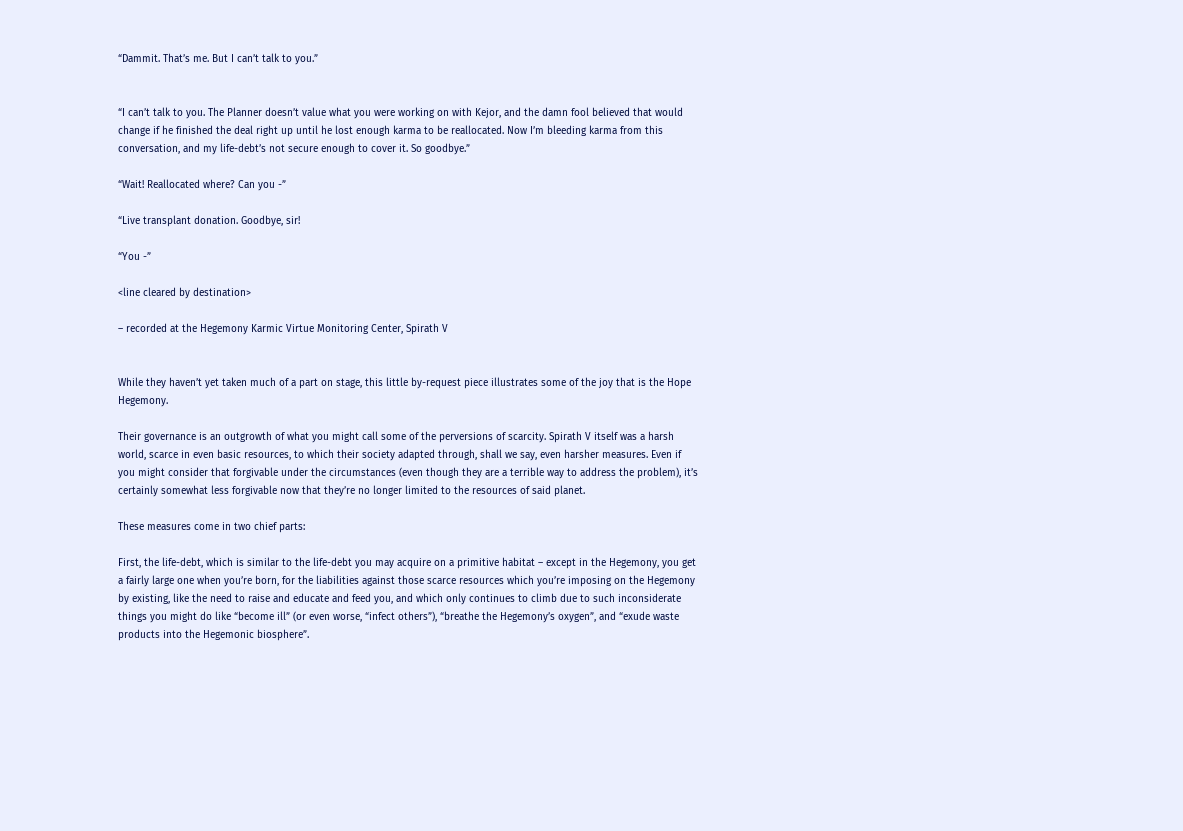“Dammit. That’s me. But I can’t talk to you.”


“I can’t talk to you. The Planner doesn’t value what you were working on with Kejor, and the damn fool believed that would change if he finished the deal right up until he lost enough karma to be reallocated. Now I’m bleeding karma from this conversation, and my life-debt’s not secure enough to cover it. So goodbye.”

“Wait! Reallocated where? Can you -”

“Live transplant donation. Goodbye, sir!

“You -”

<line cleared by destination>

– recorded at the Hegemony Karmic Virtue Monitoring Center, Spirath V


While they haven’t yet taken much of a part on stage, this little by-request piece illustrates some of the joy that is the Hope Hegemony.

Their governance is an outgrowth of what you might call some of the perversions of scarcity. Spirath V itself was a harsh world, scarce in even basic resources, to which their society adapted through, shall we say, even harsher measures. Even if you might consider that forgivable under the circumstances (even though they are a terrible way to address the problem), it’s certainly somewhat less forgivable now that they’re no longer limited to the resources of said planet.

These measures come in two chief parts:

First, the life-debt, which is similar to the life-debt you may acquire on a primitive habitat – except in the Hegemony, you get a fairly large one when you’re born, for the liabilities against those scarce resources which you’re imposing on the Hegemony by existing, like the need to raise and educate and feed you, and which only continues to climb due to such inconsiderate things you might do like “become ill” (or even worse, “infect others”), “breathe the Hegemony’s oxygen”, and “exude waste products into the Hegemonic biosphere”.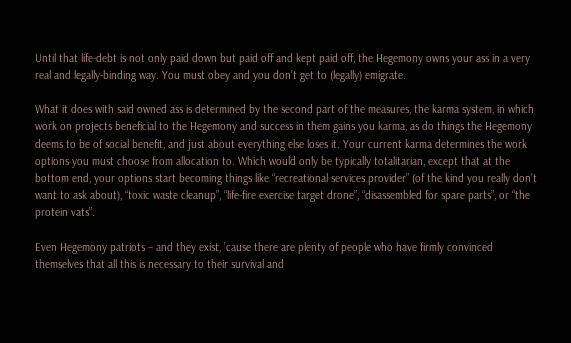Until that life-debt is not only paid down but paid off and kept paid off, the Hegemony owns your ass in a very real and legally-binding way. You must obey and you don’t get to (legally) emigrate.

What it does with said owned ass is determined by the second part of the measures, the karma system, in which work on projects beneficial to the Hegemony and success in them gains you karma, as do things the Hegemony deems to be of social benefit, and just about everything else loses it. Your current karma determines the work options you must choose from allocation to. Which would only be typically totalitarian, except that at the bottom end, your options start becoming things like “recreational services provider” (of the kind you really don’t want to ask about), “toxic waste cleanup”, “life-fire exercise target drone”, “disassembled for spare parts”, or “the protein vats”.

Even Hegemony patriots – and they exist, ’cause there are plenty of people who have firmly convinced themselves that all this is necessary to their survival and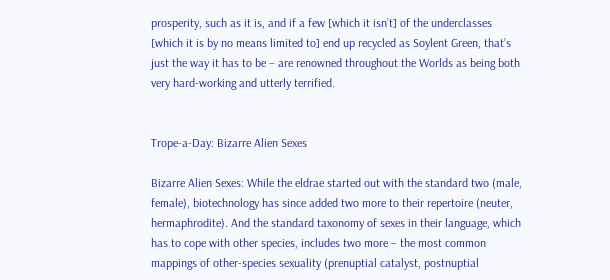prosperity, such as it is, and if a few [which it isn’t] of the underclasses [which it is by no means limited to] end up recycled as Soylent Green, that’s just the way it has to be – are renowned throughout the Worlds as being both very hard-working and utterly terrified.


Trope-a-Day: Bizarre Alien Sexes

Bizarre Alien Sexes: While the eldrae started out with the standard two (male, female), biotechnology has since added two more to their repertoire (neuter, hermaphrodite). And the standard taxonomy of sexes in their language, which has to cope with other species, includes two more – the most common mappings of other-species sexuality (prenuptial catalyst, postnuptial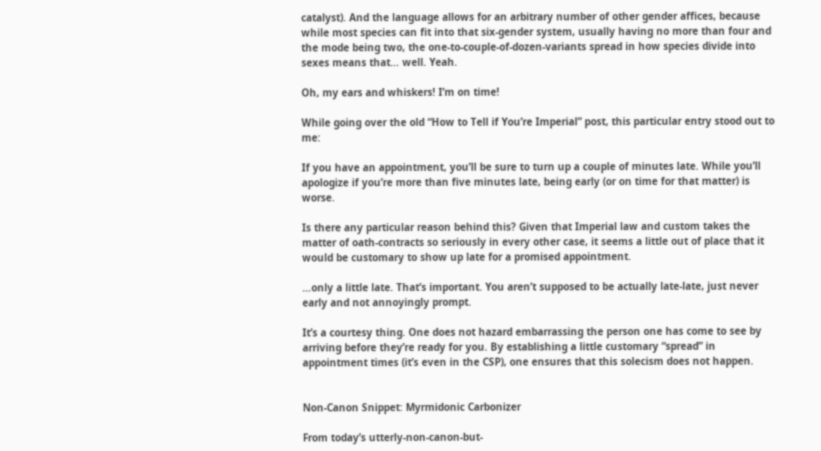catalyst). And the language allows for an arbitrary number of other gender affices, because while most species can fit into that six-gender system, usually having no more than four and the mode being two, the one-to-couple-of-dozen-variants spread in how species divide into sexes means that… well. Yeah.

Oh, my ears and whiskers! I’m on time!

While going over the old “How to Tell if You’re Imperial” post, this particular entry stood out to me:

If you have an appointment, you’ll be sure to turn up a couple of minutes late. While you’ll apologize if you’re more than five minutes late, being early (or on time for that matter) is worse.

Is there any particular reason behind this? Given that Imperial law and custom takes the matter of oath-contracts so seriously in every other case, it seems a little out of place that it would be customary to show up late for a promised appointment.

…only a little late. That’s important. You aren’t supposed to be actually late-late, just never early and not annoyingly prompt.

It’s a courtesy thing. One does not hazard embarrassing the person one has come to see by arriving before they’re ready for you. By establishing a little customary “spread” in appointment times (it’s even in the CSP), one ensures that this solecism does not happen.


Non-Canon Snippet: Myrmidonic Carbonizer

From today’s utterly-non-canon-but-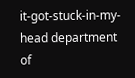it-got-stuck-in-my-head department of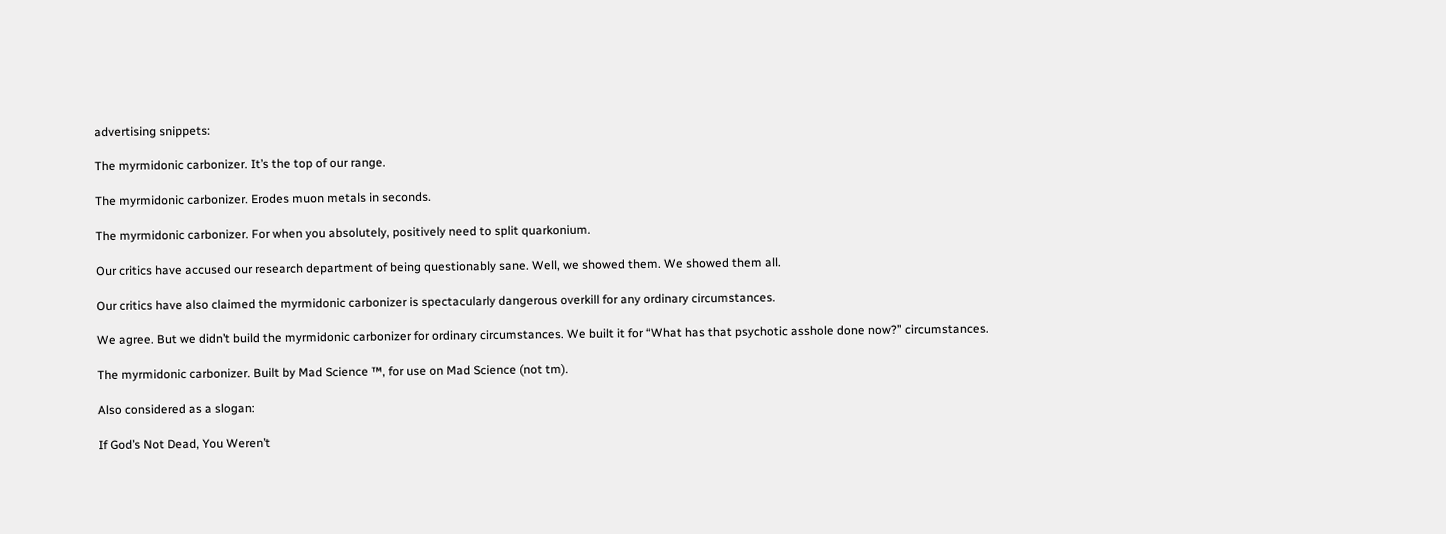advertising snippets:

The myrmidonic carbonizer. It’s the top of our range.

The myrmidonic carbonizer. Erodes muon metals in seconds.

The myrmidonic carbonizer. For when you absolutely, positively need to split quarkonium.

Our critics have accused our research department of being questionably sane. Well, we showed them. We showed them all.

Our critics have also claimed the myrmidonic carbonizer is spectacularly dangerous overkill for any ordinary circumstances.

We agree. But we didn’t build the myrmidonic carbonizer for ordinary circumstances. We built it for “What has that psychotic asshole done now?” circumstances.

The myrmidonic carbonizer. Built by Mad Science ™, for use on Mad Science (not tm).

Also considered as a slogan:

If God’s Not Dead, You Weren’t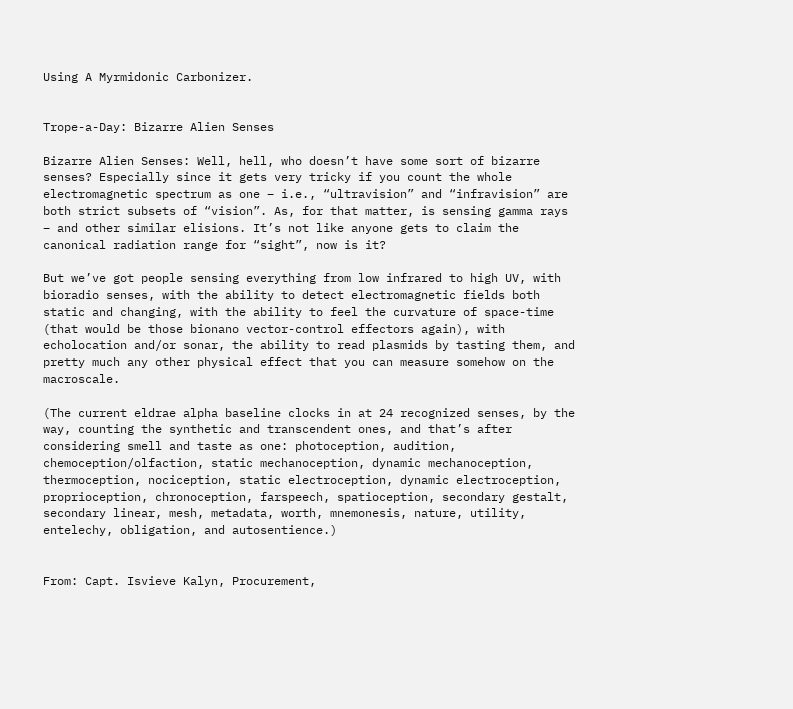Using A Myrmidonic Carbonizer.


Trope-a-Day: Bizarre Alien Senses

Bizarre Alien Senses: Well, hell, who doesn’t have some sort of bizarre senses? Especially since it gets very tricky if you count the whole electromagnetic spectrum as one – i.e., “ultravision” and “infravision” are both strict subsets of “vision”. As, for that matter, is sensing gamma rays – and other similar elisions. It’s not like anyone gets to claim the canonical radiation range for “sight”, now is it?

But we’ve got people sensing everything from low infrared to high UV, with bioradio senses, with the ability to detect electromagnetic fields both static and changing, with the ability to feel the curvature of space-time (that would be those bionano vector-control effectors again), with echolocation and/or sonar, the ability to read plasmids by tasting them, and pretty much any other physical effect that you can measure somehow on the macroscale.

(The current eldrae alpha baseline clocks in at 24 recognized senses, by the way, counting the synthetic and transcendent ones, and that’s after considering smell and taste as one: photoception, audition, chemoception/olfaction, static mechanoception, dynamic mechanoception, thermoception, nociception, static electroception, dynamic electroception, proprioception, chronoception, farspeech, spatioception, secondary gestalt, secondary linear, mesh, metadata, worth, mnemonesis, nature, utility, entelechy, obligation, and autosentience.)


From: Capt. Isvieve Kalyn, Procurement,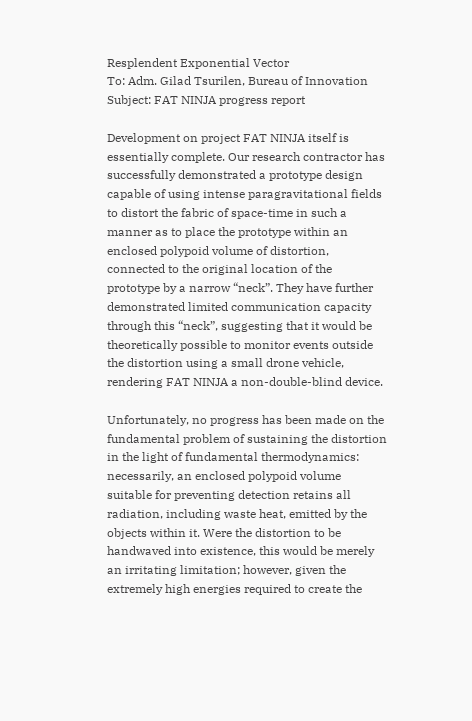Resplendent Exponential Vector
To: Adm. Gilad Tsurilen, Bureau of Innovation
Subject: FAT NINJA progress report

Development on project FAT NINJA itself is essentially complete. Our research contractor has successfully demonstrated a prototype design capable of using intense paragravitational fields to distort the fabric of space-time in such a manner as to place the prototype within an enclosed polypoid volume of distortion, connected to the original location of the prototype by a narrow “neck”. They have further demonstrated limited communication capacity through this “neck”, suggesting that it would be theoretically possible to monitor events outside the distortion using a small drone vehicle, rendering FAT NINJA a non-double-blind device.

Unfortunately, no progress has been made on the fundamental problem of sustaining the distortion in the light of fundamental thermodynamics: necessarily, an enclosed polypoid volume suitable for preventing detection retains all radiation, including waste heat, emitted by the objects within it. Were the distortion to be handwaved into existence, this would be merely an irritating limitation; however, given the extremely high energies required to create the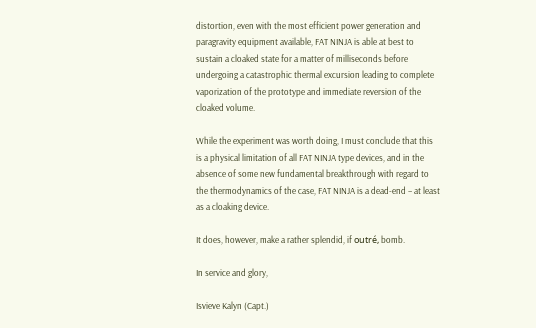distortion, even with the most efficient power generation and paragravity equipment available, FAT NINJA is able at best to sustain a cloaked state for a matter of milliseconds before undergoing a catastrophic thermal excursion leading to complete vaporization of the prototype and immediate reversion of the cloaked volume.

While the experiment was worth doing, I must conclude that this is a physical limitation of all FAT NINJA type devices, and in the absence of some new fundamental breakthrough with regard to the thermodynamics of the case, FAT NINJA is a dead-end – at least as a cloaking device.

It does, however, make a rather splendid, if outré, bomb.

In service and glory,

Isvieve Kalyn (Capt.)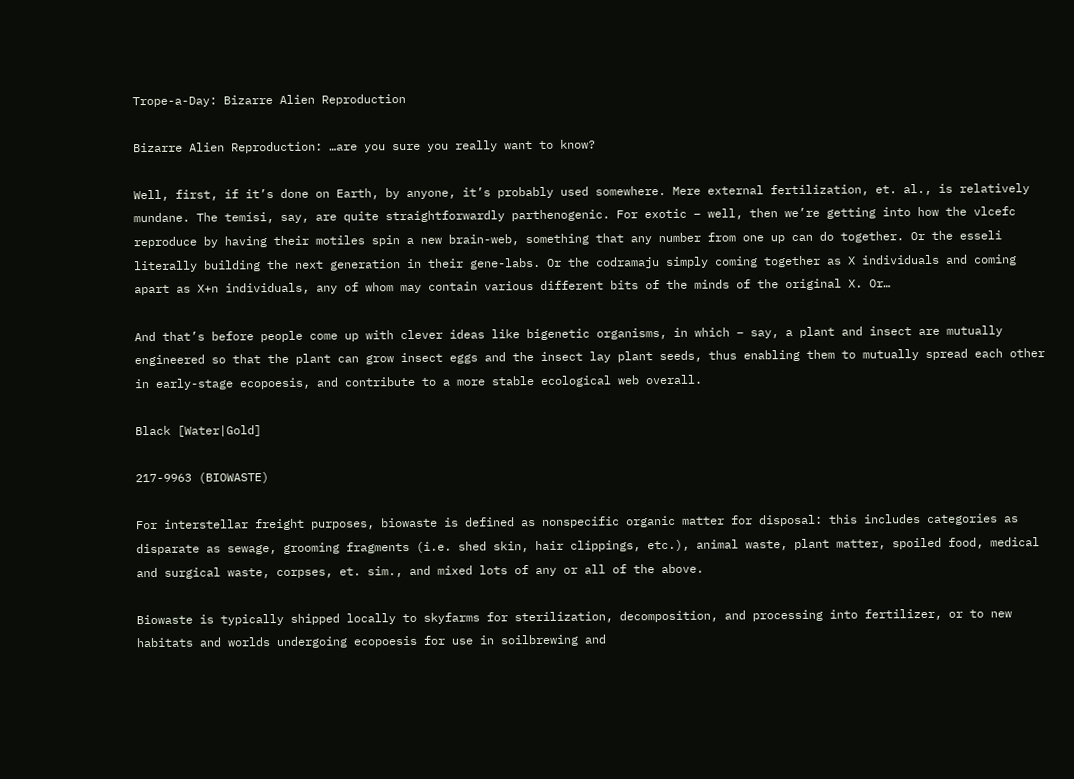Trope-a-Day: Bizarre Alien Reproduction

Bizarre Alien Reproduction: …are you sure you really want to know?

Well, first, if it’s done on Earth, by anyone, it’s probably used somewhere. Mere external fertilization, et. al., is relatively mundane. The temísi, say, are quite straightforwardly parthenogenic. For exotic – well, then we’re getting into how the vlcefc reproduce by having their motiles spin a new brain-web, something that any number from one up can do together. Or the esseli literally building the next generation in their gene-labs. Or the codramaju simply coming together as X individuals and coming apart as X+n individuals, any of whom may contain various different bits of the minds of the original X. Or…

And that’s before people come up with clever ideas like bigenetic organisms, in which – say, a plant and insect are mutually engineered so that the plant can grow insect eggs and the insect lay plant seeds, thus enabling them to mutually spread each other in early-stage ecopoesis, and contribute to a more stable ecological web overall.

Black [Water|Gold]

217-9963 (BIOWASTE)

For interstellar freight purposes, biowaste is defined as nonspecific organic matter for disposal: this includes categories as disparate as sewage, grooming fragments (i.e. shed skin, hair clippings, etc.), animal waste, plant matter, spoiled food, medical and surgical waste, corpses, et. sim., and mixed lots of any or all of the above.

Biowaste is typically shipped locally to skyfarms for sterilization, decomposition, and processing into fertilizer, or to new habitats and worlds undergoing ecopoesis for use in soilbrewing and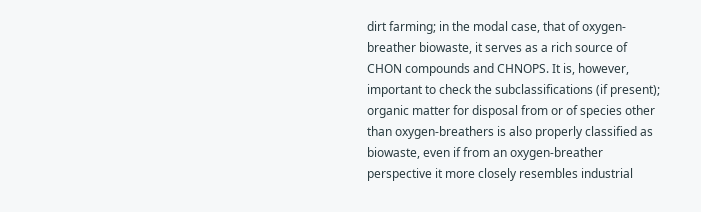dirt farming; in the modal case, that of oxygen-breather biowaste, it serves as a rich source of CHON compounds and CHNOPS. It is, however, important to check the subclassifications (if present); organic matter for disposal from or of species other than oxygen-breathers is also properly classified as biowaste, even if from an oxygen-breather perspective it more closely resembles industrial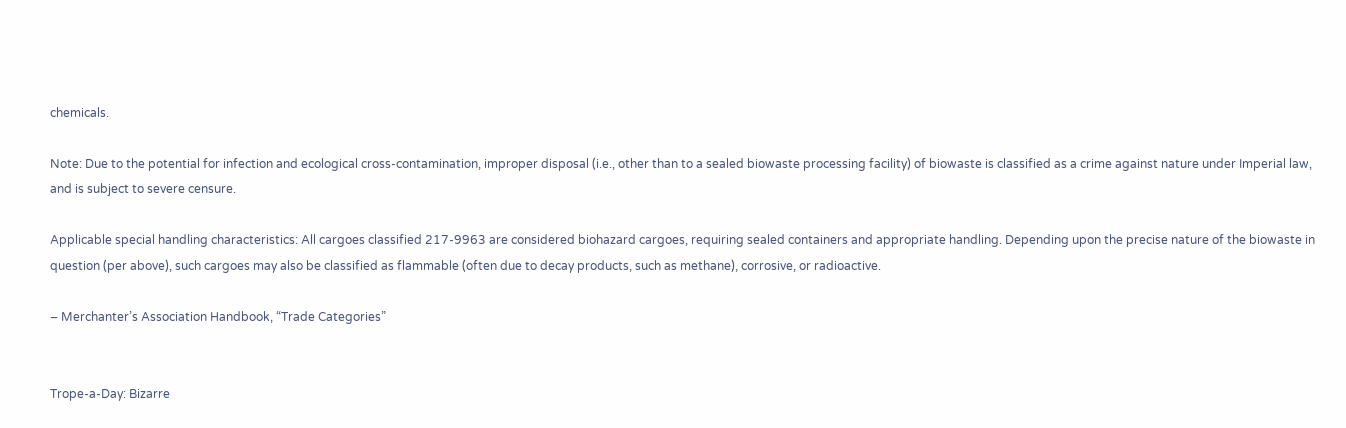chemicals.

Note: Due to the potential for infection and ecological cross-contamination, improper disposal (i.e., other than to a sealed biowaste processing facility) of biowaste is classified as a crime against nature under Imperial law, and is subject to severe censure.

Applicable special handling characteristics: All cargoes classified 217-9963 are considered biohazard cargoes, requiring sealed containers and appropriate handling. Depending upon the precise nature of the biowaste in question (per above), such cargoes may also be classified as flammable (often due to decay products, such as methane), corrosive, or radioactive.

– Merchanter’s Association Handbook, “Trade Categories”


Trope-a-Day: Bizarre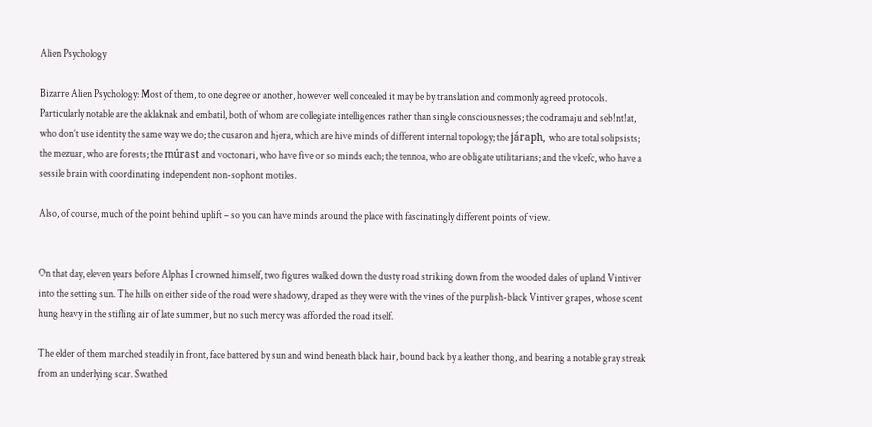Alien Psychology

Bizarre Alien Psychology: Most of them, to one degree or another, however well concealed it may be by translation and commonly agreed protocols. Particularly notable are the aklaknak and embatil, both of whom are collegiate intelligences rather than single consciousnesses; the codramaju and seb!nt!at, who don’t use identity the same way we do; the cusaron and hjera, which are hive minds of different internal topology; the járaph, who are total solipsists; the mezuar, who are forests; the múrast and voctonari, who have five or so minds each; the tennoa, who are obligate utilitarians; and the vlcefc, who have a sessile brain with coordinating independent non-sophont motiles.

Also, of course, much of the point behind uplift – so you can have minds around the place with fascinatingly different points of view.


On that day, eleven years before Alphas I crowned himself, two figures walked down the dusty road striking down from the wooded dales of upland Vintiver into the setting sun. The hills on either side of the road were shadowy, draped as they were with the vines of the purplish-black Vintiver grapes, whose scent hung heavy in the stifling air of late summer, but no such mercy was afforded the road itself.

The elder of them marched steadily in front, face battered by sun and wind beneath black hair, bound back by a leather thong, and bearing a notable gray streak from an underlying scar. Swathed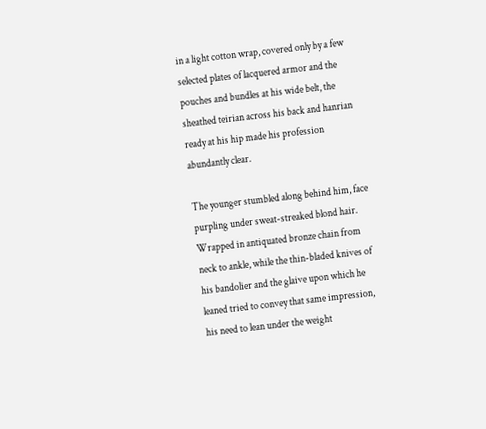in a light cotton wrap, covered only by a few selected plates of lacquered armor and the pouches and bundles at his wide belt, the sheathed teirian across his back and hanrian ready at his hip made his profession abundantly clear.

The younger stumbled along behind him, face purpling under sweat-streaked blond hair. Wrapped in antiquated bronze chain from neck to ankle, while the thin-bladed knives of his bandolier and the glaive upon which he leaned tried to convey that same impression, his need to lean under the weight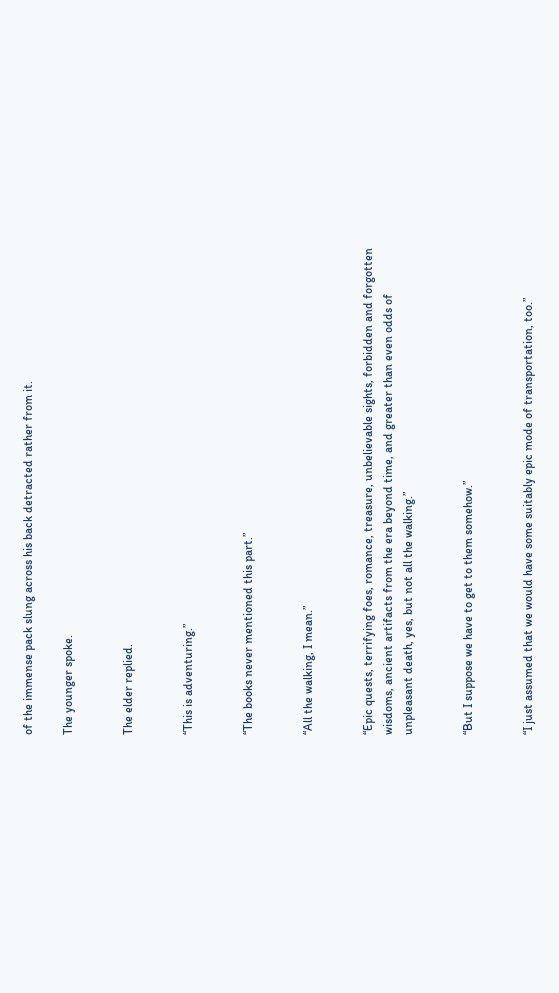of the immense pack slung across his back detracted rather from it.

The younger spoke.


The elder replied.


“This is adventuring.”


“The books never mentioned this part.”


“All the walking, I mean.”


“Epic quests, terrifying foes, romance, treasure, unbelievable sights, forbidden and forgotten wisdoms, ancient artifacts from the era beyond time, and greater than even odds of unpleasant death, yes, but not all the walking.”


“But I suppose we have to get to them somehow.”


“I just assumed that we would have some suitably epic mode of transportation, too.”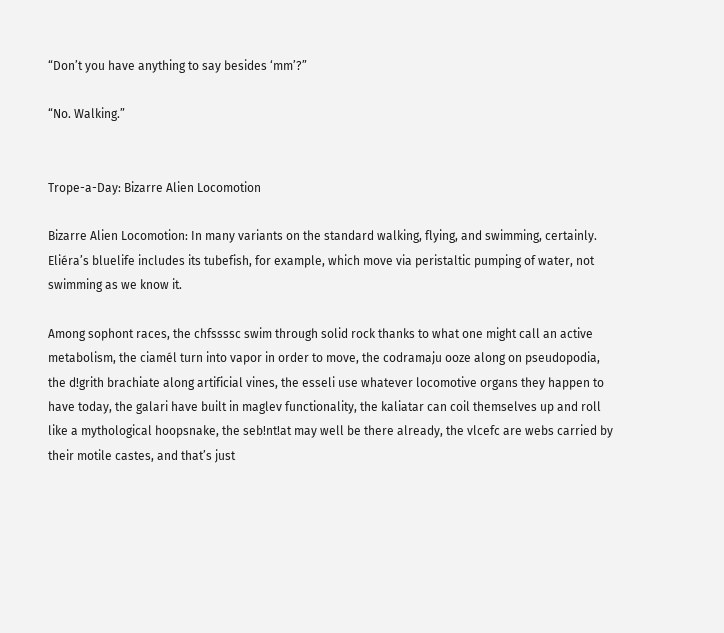“Don’t you have anything to say besides ‘mm’?”

“No. Walking.”


Trope-a-Day: Bizarre Alien Locomotion

Bizarre Alien Locomotion: In many variants on the standard walking, flying, and swimming, certainly. Eliéra’s bluelife includes its tubefish, for example, which move via peristaltic pumping of water, not swimming as we know it.

Among sophont races, the chfssssc swim through solid rock thanks to what one might call an active metabolism, the ciamél turn into vapor in order to move, the codramaju ooze along on pseudopodia, the d!grith brachiate along artificial vines, the esseli use whatever locomotive organs they happen to have today, the galari have built in maglev functionality, the kaliatar can coil themselves up and roll like a mythological hoopsnake, the seb!nt!at may well be there already, the vlcefc are webs carried by their motile castes, and that’s just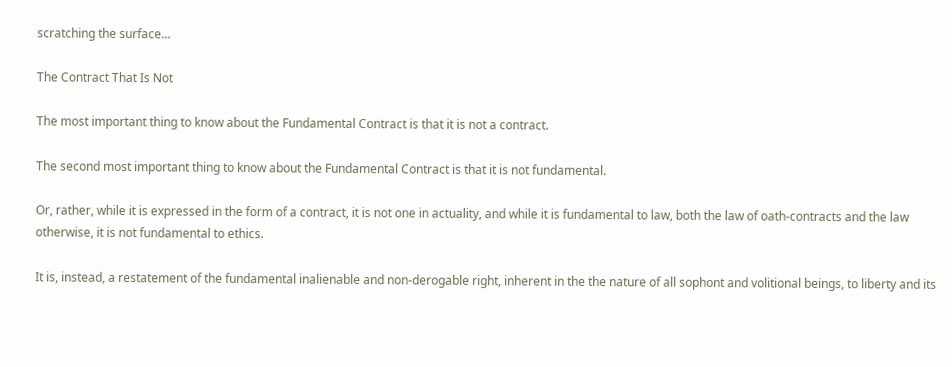scratching the surface…

The Contract That Is Not

The most important thing to know about the Fundamental Contract is that it is not a contract.

The second most important thing to know about the Fundamental Contract is that it is not fundamental.

Or, rather, while it is expressed in the form of a contract, it is not one in actuality, and while it is fundamental to law, both the law of oath-contracts and the law otherwise, it is not fundamental to ethics.

It is, instead, a restatement of the fundamental inalienable and non-derogable right, inherent in the the nature of all sophont and volitional beings, to liberty and its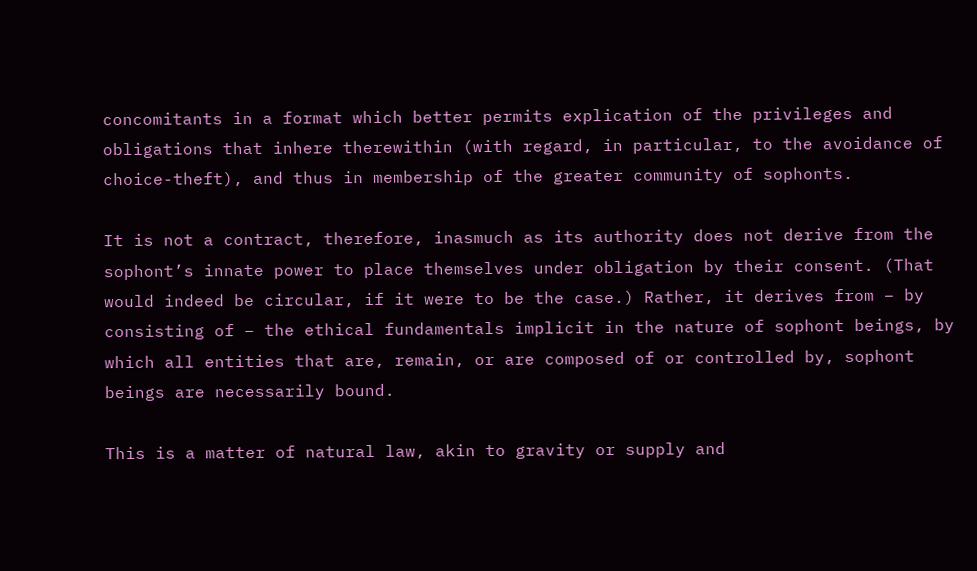concomitants in a format which better permits explication of the privileges and obligations that inhere therewithin (with regard, in particular, to the avoidance of choice-theft), and thus in membership of the greater community of sophonts.

It is not a contract, therefore, inasmuch as its authority does not derive from the sophont’s innate power to place themselves under obligation by their consent. (That would indeed be circular, if it were to be the case.) Rather, it derives from – by consisting of – the ethical fundamentals implicit in the nature of sophont beings, by which all entities that are, remain, or are composed of or controlled by, sophont beings are necessarily bound.

This is a matter of natural law, akin to gravity or supply and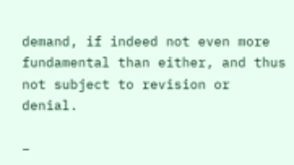demand, if indeed not even more fundamental than either, and thus not subject to revision or denial.

–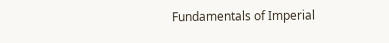Fundamentals of Imperial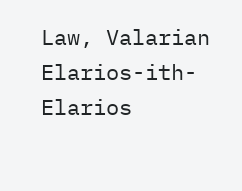Law, Valarian Elarios-ith-Elarios